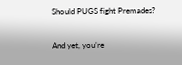Should PUGS fight Premades?

And yet, you’re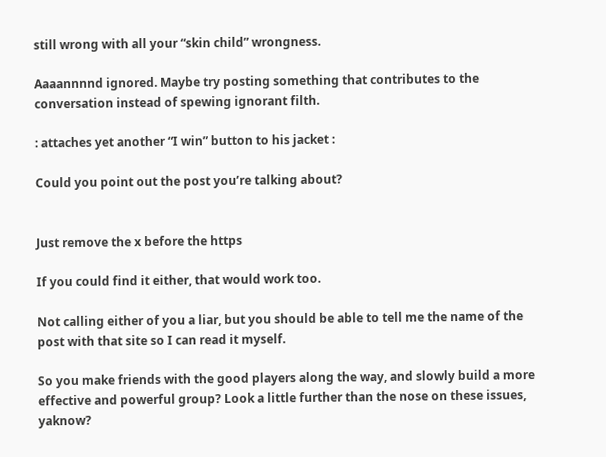still wrong with all your “skin child” wrongness.

Aaaannnnd ignored. Maybe try posting something that contributes to the conversation instead of spewing ignorant filth.

: attaches yet another “I win” button to his jacket :

Could you point out the post you’re talking about?


Just remove the x before the https

If you could find it either, that would work too.

Not calling either of you a liar, but you should be able to tell me the name of the post with that site so I can read it myself.

So you make friends with the good players along the way, and slowly build a more effective and powerful group? Look a little further than the nose on these issues, yaknow?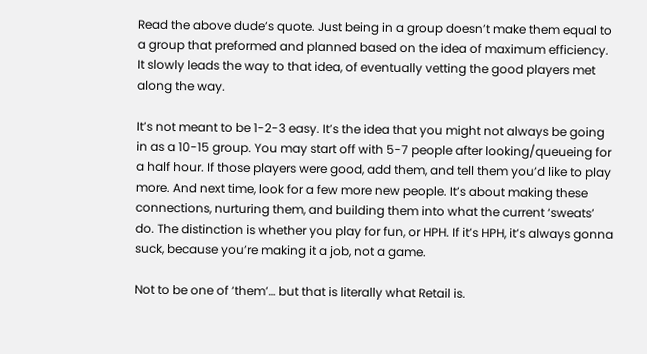Read the above dude’s quote. Just being in a group doesn’t make them equal to a group that preformed and planned based on the idea of maximum efficiency. It slowly leads the way to that idea, of eventually vetting the good players met along the way.

It’s not meant to be 1-2-3 easy. It’s the idea that you might not always be going in as a 10-15 group. You may start off with 5-7 people after looking/queueing for a half hour. If those players were good, add them, and tell them you’d like to play more. And next time, look for a few more new people. It’s about making these connections, nurturing them, and building them into what the current ‘sweats’ do. The distinction is whether you play for fun, or HPH. If it’s HPH, it’s always gonna suck, because you’re making it a job, not a game.

Not to be one of ‘them’… but that is literally what Retail is.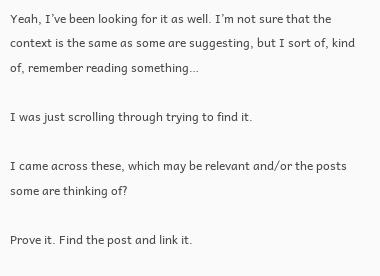Yeah, I’ve been looking for it as well. I’m not sure that the context is the same as some are suggesting, but I sort of, kind of, remember reading something…

I was just scrolling through trying to find it.

I came across these, which may be relevant and/or the posts some are thinking of?

Prove it. Find the post and link it.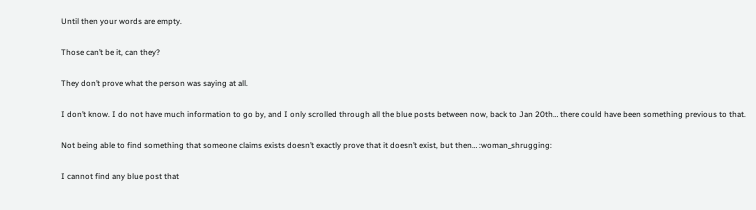Until then your words are empty.

Those can’t be it, can they?

They don’t prove what the person was saying at all.

I don’t know. I do not have much information to go by, and I only scrolled through all the blue posts between now, back to Jan 20th… there could have been something previous to that.

Not being able to find something that someone claims exists doesn’t exactly prove that it doesn’t exist, but then… :woman_shrugging:

I cannot find any blue post that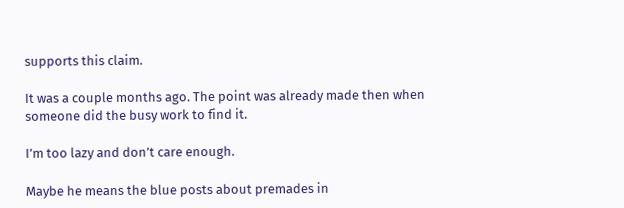supports this claim.

It was a couple months ago. The point was already made then when someone did the busy work to find it.

I’m too lazy and don’t care enough.

Maybe he means the blue posts about premades in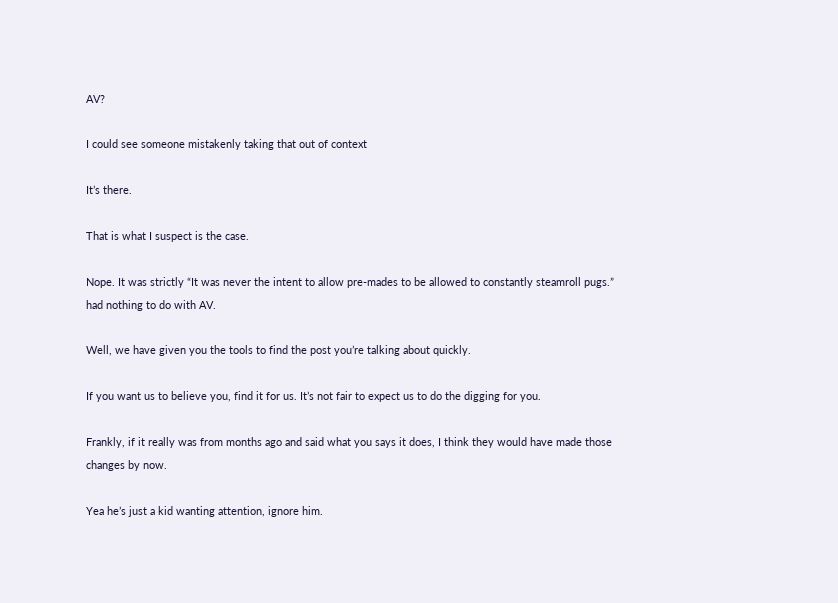AV?

I could see someone mistakenly taking that out of context

It’s there.

That is what I suspect is the case.

Nope. It was strictly “It was never the intent to allow pre-mades to be allowed to constantly steamroll pugs.” had nothing to do with AV.

Well, we have given you the tools to find the post you’re talking about quickly.

If you want us to believe you, find it for us. It’s not fair to expect us to do the digging for you.

Frankly, if it really was from months ago and said what you says it does, I think they would have made those changes by now.

Yea he’s just a kid wanting attention, ignore him.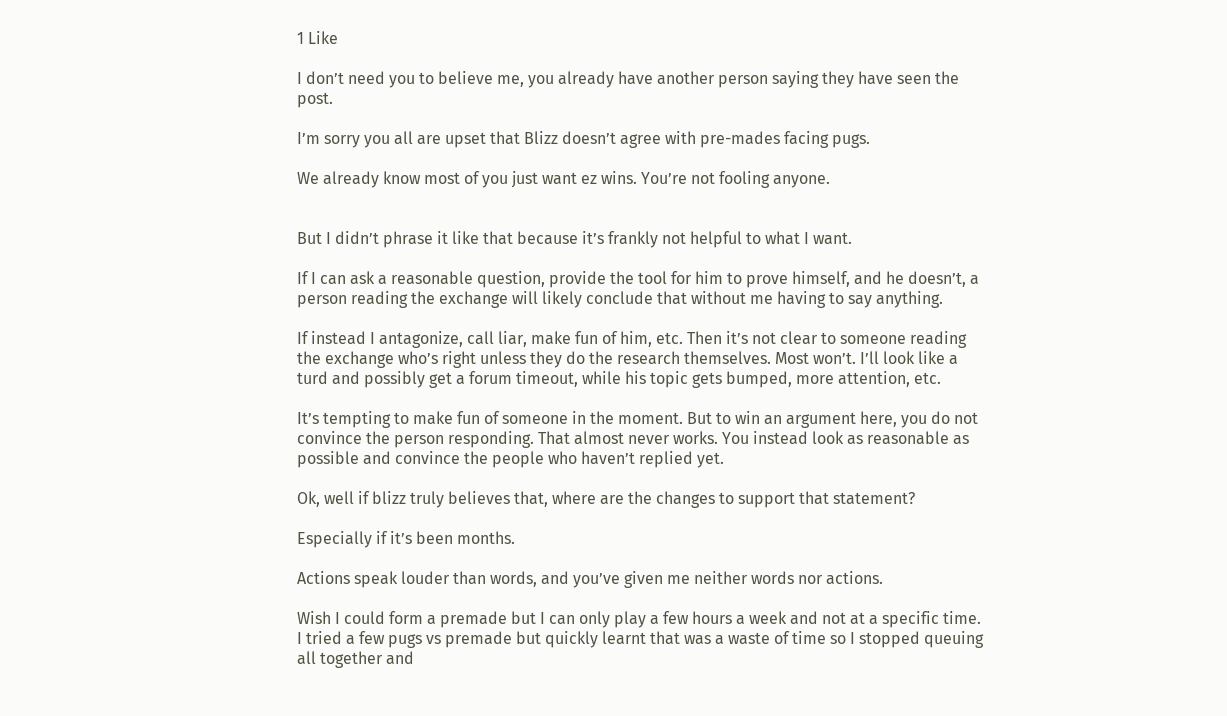1 Like

I don’t need you to believe me, you already have another person saying they have seen the post.

I’m sorry you all are upset that Blizz doesn’t agree with pre-mades facing pugs.

We already know most of you just want ez wins. You’re not fooling anyone.


But I didn’t phrase it like that because it’s frankly not helpful to what I want.

If I can ask a reasonable question, provide the tool for him to prove himself, and he doesn’t, a person reading the exchange will likely conclude that without me having to say anything.

If instead I antagonize, call liar, make fun of him, etc. Then it’s not clear to someone reading the exchange who’s right unless they do the research themselves. Most won’t. I’ll look like a turd and possibly get a forum timeout, while his topic gets bumped, more attention, etc.

It’s tempting to make fun of someone in the moment. But to win an argument here, you do not convince the person responding. That almost never works. You instead look as reasonable as possible and convince the people who haven’t replied yet.

Ok, well if blizz truly believes that, where are the changes to support that statement?

Especially if it’s been months.

Actions speak louder than words, and you’ve given me neither words nor actions.

Wish I could form a premade but I can only play a few hours a week and not at a specific time. I tried a few pugs vs premade but quickly learnt that was a waste of time so I stopped queuing all together and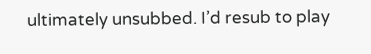ultimately unsubbed. I’d resub to play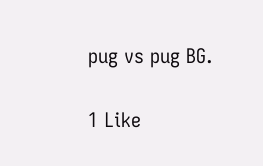pug vs pug BG.

1 Like